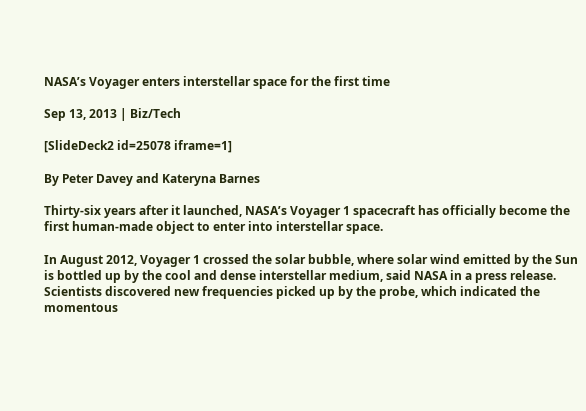NASA’s Voyager enters interstellar space for the first time

Sep 13, 2013 | Biz/Tech

[SlideDeck2 id=25078 iframe=1]

By Peter Davey and Kateryna Barnes

Thirty-six years after it launched, NASA’s Voyager 1 spacecraft has officially become the first human-made object to enter into interstellar space.

In August 2012, Voyager 1 crossed the solar bubble, where solar wind emitted by the Sun is bottled up by the cool and dense interstellar medium, said NASA in a press release. Scientists discovered new frequencies picked up by the probe, which indicated the momentous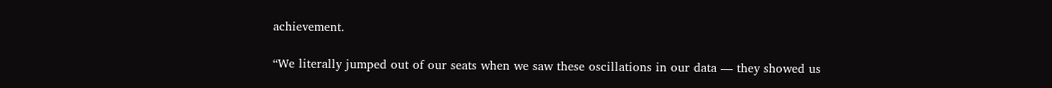achievement.

“We literally jumped out of our seats when we saw these oscillations in our data — they showed us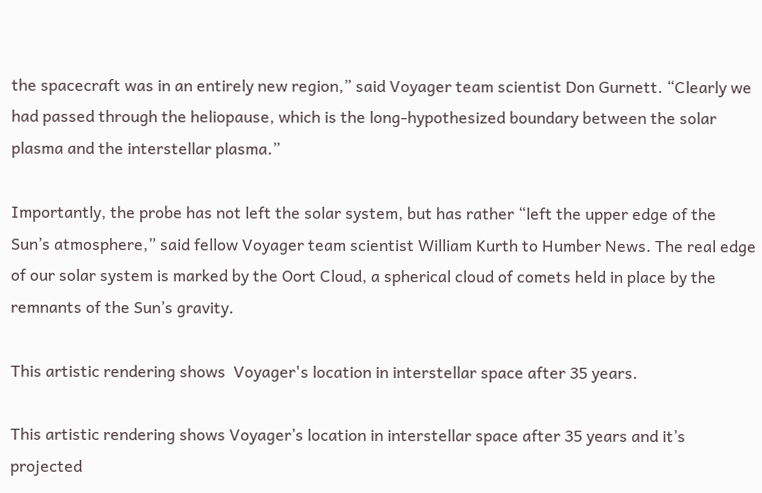the spacecraft was in an entirely new region,” said Voyager team scientist Don Gurnett. “Clearly we had passed through the heliopause, which is the long-hypothesized boundary between the solar plasma and the interstellar plasma.”

Importantly, the probe has not left the solar system, but has rather “left the upper edge of the Sun’s atmosphere,” said fellow Voyager team scientist William Kurth to Humber News. The real edge of our solar system is marked by the Oort Cloud, a spherical cloud of comets held in place by the remnants of the Sun’s gravity.

This artistic rendering shows  Voyager's location in interstellar space after 35 years.

This artistic rendering shows Voyager’s location in interstellar space after 35 years and it’s projected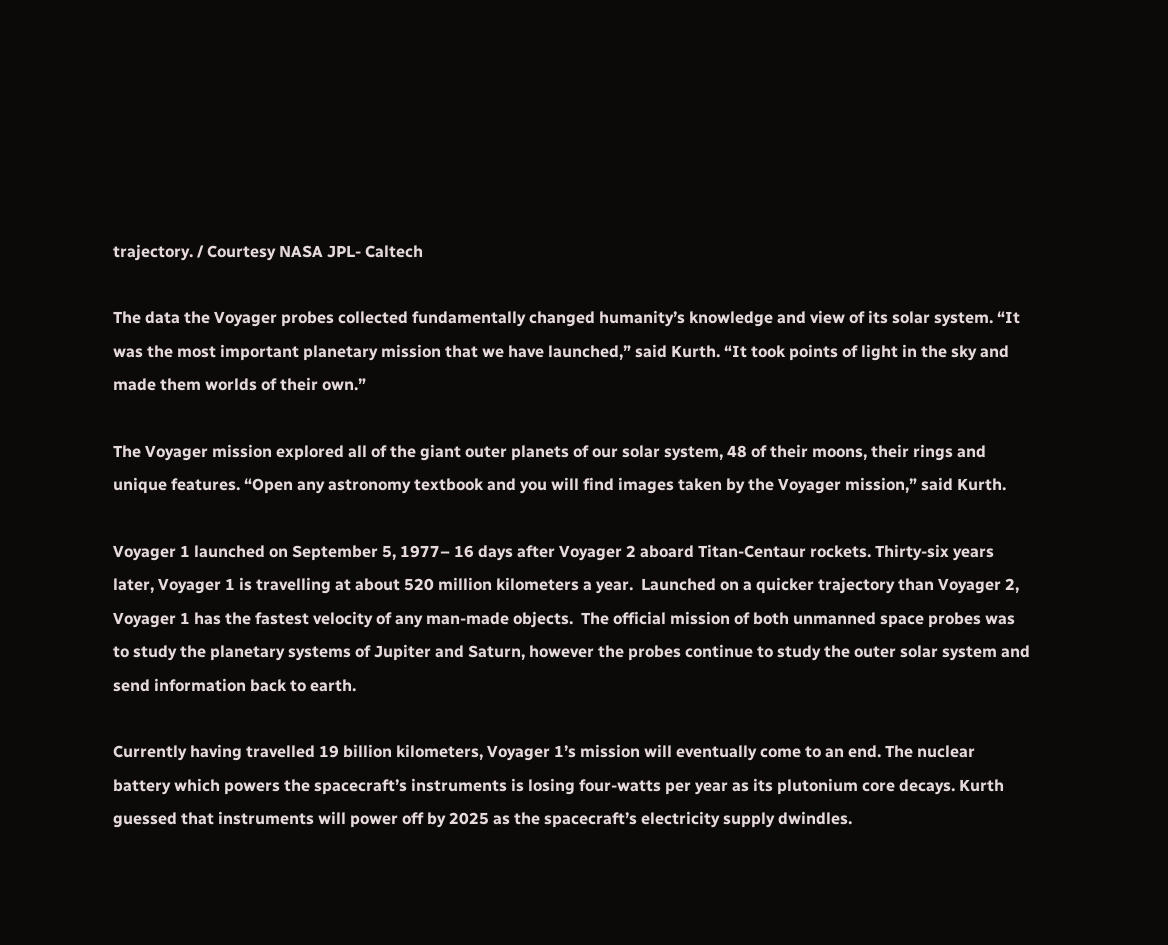trajectory. / Courtesy NASA JPL- Caltech

The data the Voyager probes collected fundamentally changed humanity’s knowledge and view of its solar system. “It was the most important planetary mission that we have launched,” said Kurth. “It took points of light in the sky and made them worlds of their own.”

The Voyager mission explored all of the giant outer planets of our solar system, 48 of their moons, their rings and unique features. “Open any astronomy textbook and you will find images taken by the Voyager mission,” said Kurth.

Voyager 1 launched on September 5, 1977– 16 days after Voyager 2 aboard Titan-Centaur rockets. Thirty-six years later, Voyager 1 is travelling at about 520 million kilometers a year.  Launched on a quicker trajectory than Voyager 2, Voyager 1 has the fastest velocity of any man-made objects.  The official mission of both unmanned space probes was to study the planetary systems of Jupiter and Saturn, however the probes continue to study the outer solar system and send information back to earth.

Currently having travelled 19 billion kilometers, Voyager 1’s mission will eventually come to an end. The nuclear battery which powers the spacecraft’s instruments is losing four-watts per year as its plutonium core decays. Kurth guessed that instruments will power off by 2025 as the spacecraft’s electricity supply dwindles.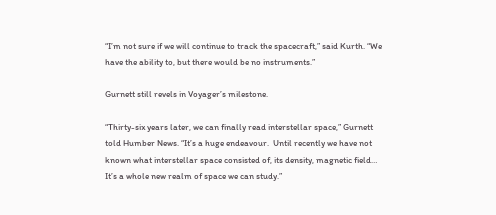“I’m not sure if we will continue to track the spacecraft,” said Kurth. “We have the ability to, but there would be no instruments.”

Gurnett still revels in Voyager’s milestone.

“Thirty-six years later, we can finally read interstellar space,” Gurnett told Humber News. “It’s a huge endeavour.  Until recently we have not known what interstellar space consisted of, its density, magnetic field… It’s a whole new realm of space we can study.”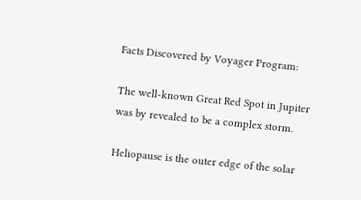Facts Discovered by Voyager Program:

The well-known Great Red Spot in Jupiter was by revealed to be a complex storm.

Heliopause is the outer edge of the solar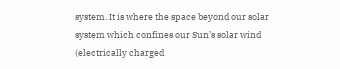system. It is where the space beyond our solar system which confines our Sun’s solar wind (electrically charged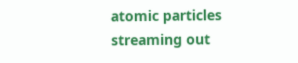atomic particles streaming out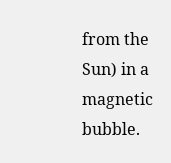from the Sun) in a magnetic bubble.